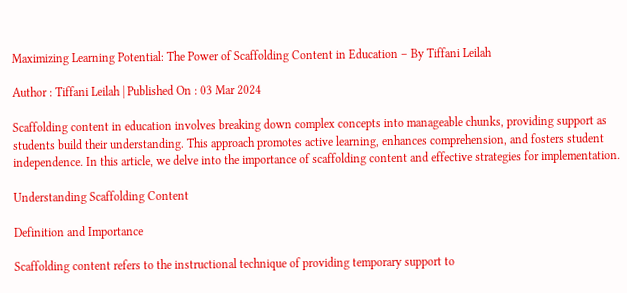Maximizing Learning Potential: The Power of Scaffolding Content in Education – By Tiffani Leilah

Author : Tiffani Leilah | Published On : 03 Mar 2024

Scaffolding content in education involves breaking down complex concepts into manageable chunks, providing support as students build their understanding. This approach promotes active learning, enhances comprehension, and fosters student independence. In this article, we delve into the importance of scaffolding content and effective strategies for implementation.

Understanding Scaffolding Content

Definition and Importance

Scaffolding content refers to the instructional technique of providing temporary support to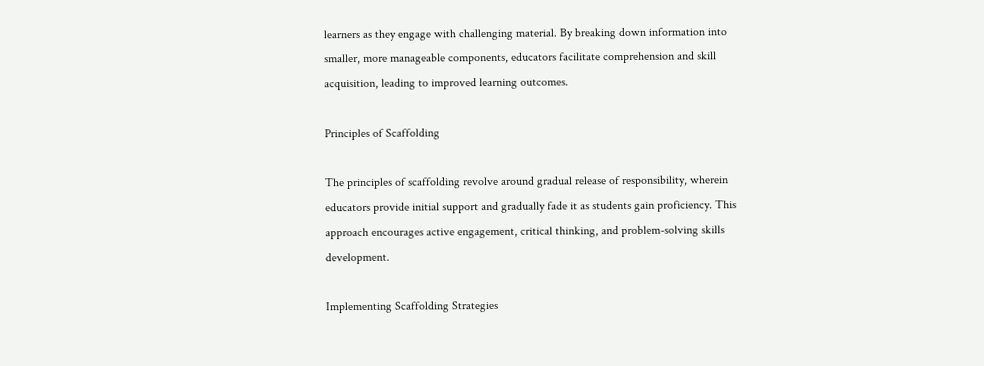learners as they engage with challenging material. By breaking down information into smaller, more manageable components, educators facilitate comprehension and skill acquisition, leading to improved learning outcomes.

Principles of Scaffolding

The principles of scaffolding revolve around gradual release of responsibility, wherein educators provide initial support and gradually fade it as students gain proficiency. This approach encourages active engagement, critical thinking, and problem-solving skills development.

Implementing Scaffolding Strategies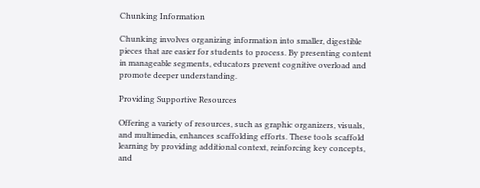Chunking Information

Chunking involves organizing information into smaller, digestible pieces that are easier for students to process. By presenting content in manageable segments, educators prevent cognitive overload and promote deeper understanding.

Providing Supportive Resources

Offering a variety of resources, such as graphic organizers, visuals, and multimedia, enhances scaffolding efforts. These tools scaffold learning by providing additional context, reinforcing key concepts, and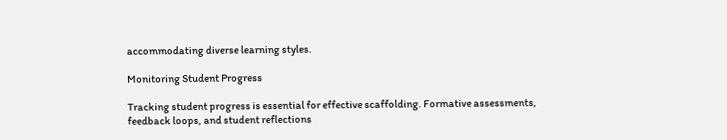accommodating diverse learning styles.

Monitoring Student Progress

Tracking student progress is essential for effective scaffolding. Formative assessments, feedback loops, and student reflections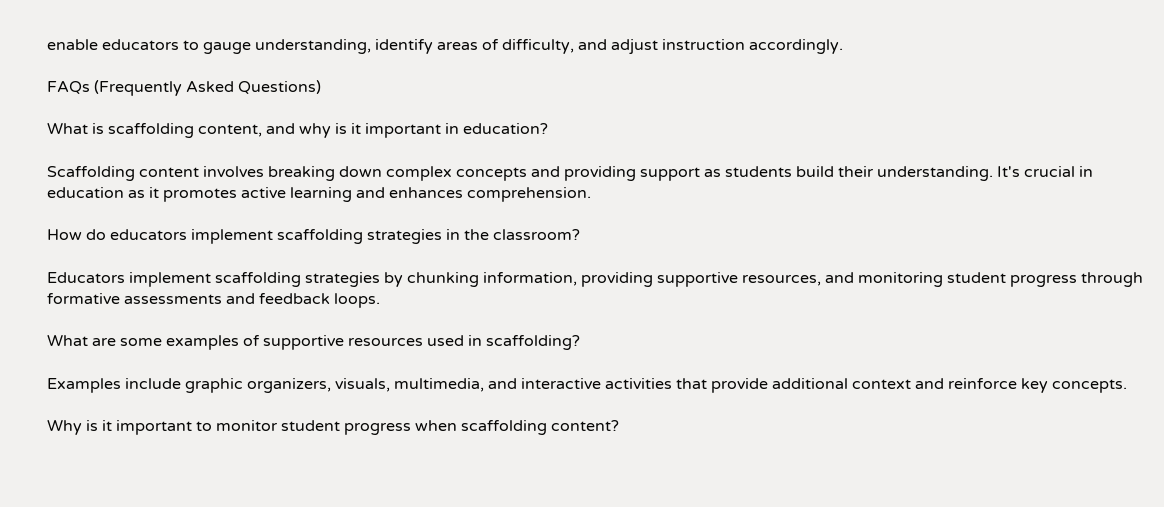enable educators to gauge understanding, identify areas of difficulty, and adjust instruction accordingly.

FAQs (Frequently Asked Questions)

What is scaffolding content, and why is it important in education?

Scaffolding content involves breaking down complex concepts and providing support as students build their understanding. It's crucial in education as it promotes active learning and enhances comprehension.

How do educators implement scaffolding strategies in the classroom?

Educators implement scaffolding strategies by chunking information, providing supportive resources, and monitoring student progress through formative assessments and feedback loops.

What are some examples of supportive resources used in scaffolding?

Examples include graphic organizers, visuals, multimedia, and interactive activities that provide additional context and reinforce key concepts.

Why is it important to monitor student progress when scaffolding content?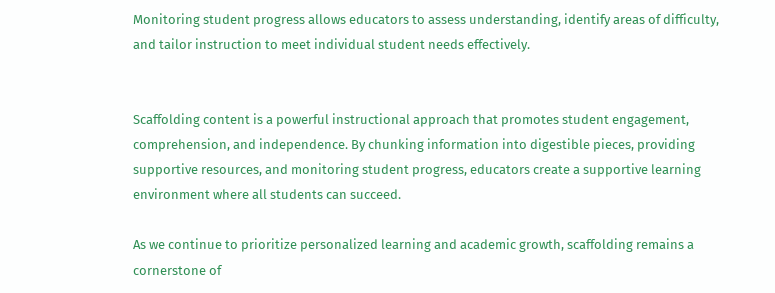Monitoring student progress allows educators to assess understanding, identify areas of difficulty, and tailor instruction to meet individual student needs effectively.


Scaffolding content is a powerful instructional approach that promotes student engagement, comprehension, and independence. By chunking information into digestible pieces, providing supportive resources, and monitoring student progress, educators create a supportive learning environment where all students can succeed.

As we continue to prioritize personalized learning and academic growth, scaffolding remains a cornerstone of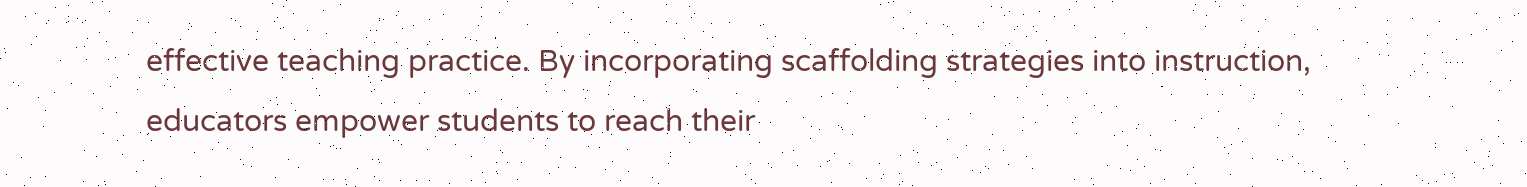effective teaching practice. By incorporating scaffolding strategies into instruction, educators empower students to reach their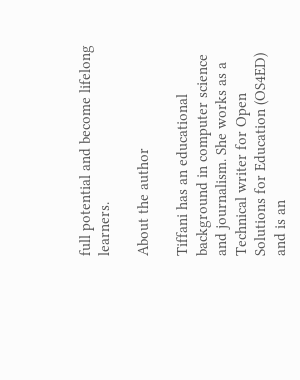full potential and become lifelong learners.

About the author

Tiffani has an educational background in computer science and journalism. She works as a Technical writer for Open Solutions for Education (OS4ED) and is an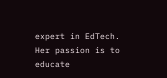expert in EdTech. Her passion is to educate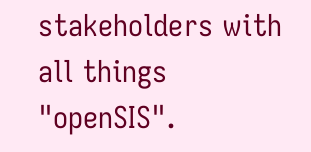stakeholders with all things "openSIS".